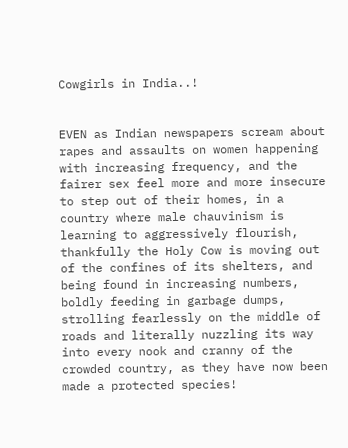Cowgirls in India..!


EVEN as Indian newspapers scream about rapes and assaults on women happening with increasing frequency, and the fairer sex feel more and more insecure to step out of their homes, in a country where male chauvinism is learning to aggressively flourish, thankfully the Holy Cow is moving out of the confines of its shelters, and being found in increasing numbers, boldly feeding in garbage dumps, strolling fearlessly on the middle of roads and literally nuzzling its way into every nook and cranny of the crowded country, as they have now been made a protected species!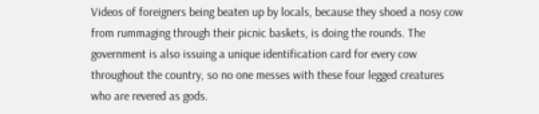Videos of foreigners being beaten up by locals, because they shoed a nosy cow from rummaging through their picnic baskets, is doing the rounds. The government is also issuing a unique identification card for every cow throughout the country, so no one messes with these four legged creatures who are revered as gods.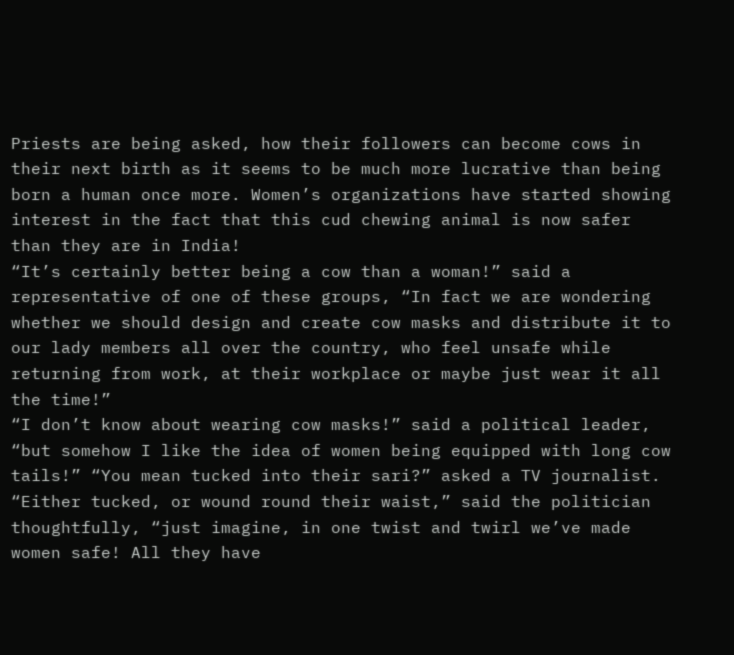Priests are being asked, how their followers can become cows in their next birth as it seems to be much more lucrative than being born a human once more. Women’s organizations have started showing interest in the fact that this cud chewing animal is now safer than they are in India!
“It’s certainly better being a cow than a woman!” said a representative of one of these groups, “In fact we are wondering whether we should design and create cow masks and distribute it to our lady members all over the country, who feel unsafe while returning from work, at their workplace or maybe just wear it all the time!”
“I don’t know about wearing cow masks!” said a political leader, “but somehow I like the idea of women being equipped with long cow tails!” “You mean tucked into their sari?” asked a TV journalist.
“Either tucked, or wound round their waist,” said the politician thoughtfully, “just imagine, in one twist and twirl we’ve made women safe! All they have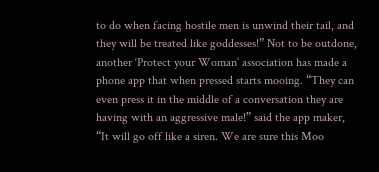to do when facing hostile men is unwind their tail, and they will be treated like goddesses!” Not to be outdone, another ‘Protect your Woman’ association has made a phone app that when pressed starts mooing. “They can even press it in the middle of a conversation they are having with an aggressive male!” said the app maker, “It will go off like a siren. We are sure this Moo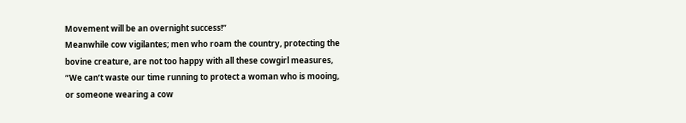Movement will be an overnight success!”
Meanwhile cow vigilantes; men who roam the country, protecting the bovine creature, are not too happy with all these cowgirl measures, “We can’t waste our time running to protect a woman who is mooing, or someone wearing a cow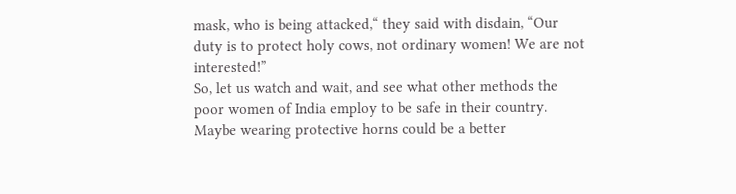mask, who is being attacked,“ they said with disdain, “Our duty is to protect holy cows, not ordinary women! We are not interested!”
So, let us watch and wait, and see what other methods the poor women of India employ to be safe in their country. Maybe wearing protective horns could be a better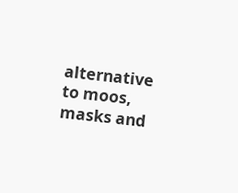alternative to moos, masks and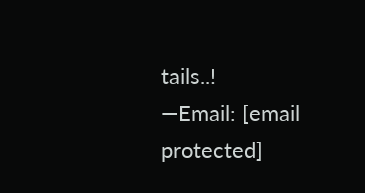tails..!
—Email: [email protected]